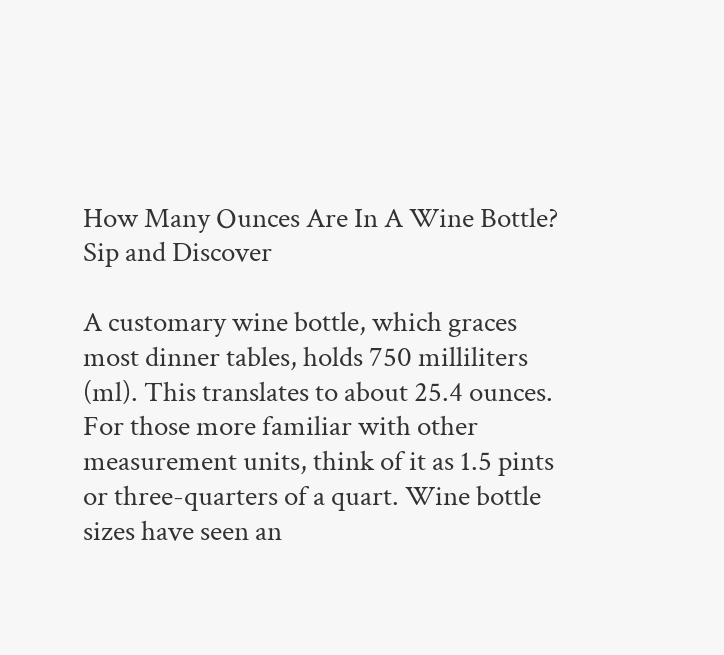How Many Ounces Are In A Wine Bottle? Sip and Discover

A customary wine bottle, which graces most dinner tables, holds 750 milliliters (ml). This translates to about 25.4 ounces. For those more familiar with other measurement units, think of it as 1.5 pints or three-quarters of a quart. Wine bottle sizes have seen an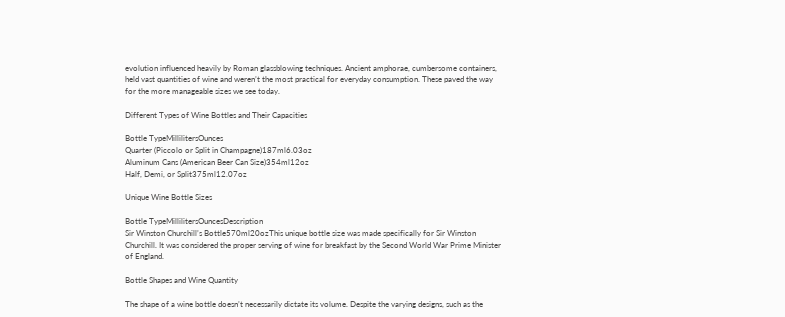evolution influenced heavily by Roman glassblowing techniques. Ancient amphorae, cumbersome containers, held vast quantities of wine and weren’t the most practical for everyday consumption. These paved the way for the more manageable sizes we see today.

Different Types of Wine Bottles and Their Capacities

Bottle TypeMillilitersOunces
Quarter (Piccolo or Split in Champagne)187ml6.03oz
Aluminum Cans (American Beer Can Size)354ml12oz
Half, Demi, or Split375ml12.07oz

Unique Wine Bottle Sizes

Bottle TypeMillilitersOuncesDescription
Sir Winston Churchill’s Bottle570ml20ozThis unique bottle size was made specifically for Sir Winston Churchill. It was considered the proper serving of wine for breakfast by the Second World War Prime Minister of England.

Bottle Shapes and Wine Quantity

The shape of a wine bottle doesn’t necessarily dictate its volume. Despite the varying designs, such as the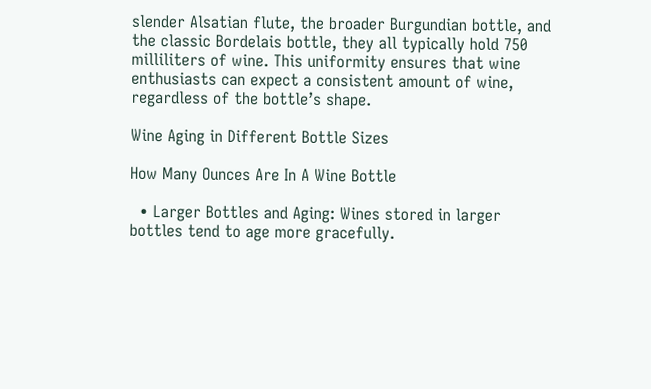slender Alsatian flute, the broader Burgundian bottle, and the classic Bordelais bottle, they all typically hold 750 milliliters of wine. This uniformity ensures that wine enthusiasts can expect a consistent amount of wine, regardless of the bottle’s shape.

Wine Aging in Different Bottle Sizes

How Many Ounces Are In A Wine Bottle

  • Larger Bottles and Aging: Wines stored in larger bottles tend to age more gracefully.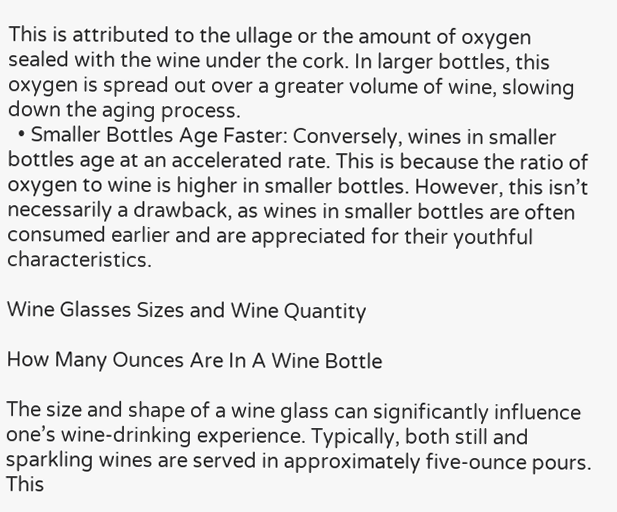This is attributed to the ullage or the amount of oxygen sealed with the wine under the cork. In larger bottles, this oxygen is spread out over a greater volume of wine, slowing down the aging process.
  • Smaller Bottles Age Faster: Conversely, wines in smaller bottles age at an accelerated rate. This is because the ratio of oxygen to wine is higher in smaller bottles. However, this isn’t necessarily a drawback, as wines in smaller bottles are often consumed earlier and are appreciated for their youthful characteristics.

Wine Glasses Sizes and Wine Quantity

How Many Ounces Are In A Wine Bottle

The size and shape of a wine glass can significantly influence one’s wine-drinking experience. Typically, both still and sparkling wines are served in approximately five-ounce pours. This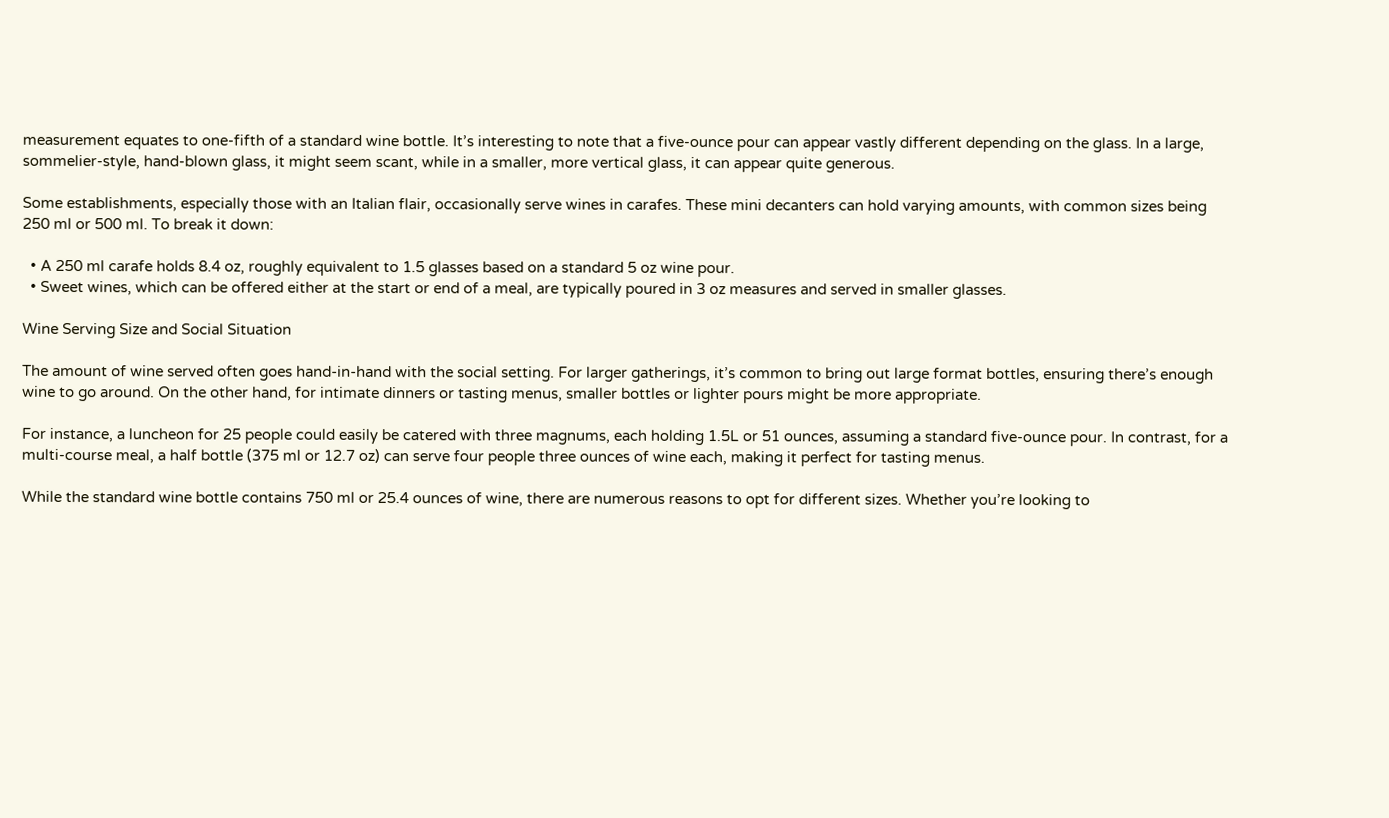measurement equates to one-fifth of a standard wine bottle. It’s interesting to note that a five-ounce pour can appear vastly different depending on the glass. In a large, sommelier-style, hand-blown glass, it might seem scant, while in a smaller, more vertical glass, it can appear quite generous.

Some establishments, especially those with an Italian flair, occasionally serve wines in carafes. These mini decanters can hold varying amounts, with common sizes being 250 ml or 500 ml. To break it down:

  • A 250 ml carafe holds 8.4 oz, roughly equivalent to 1.5 glasses based on a standard 5 oz wine pour.
  • Sweet wines, which can be offered either at the start or end of a meal, are typically poured in 3 oz measures and served in smaller glasses.

Wine Serving Size and Social Situation

The amount of wine served often goes hand-in-hand with the social setting. For larger gatherings, it’s common to bring out large format bottles, ensuring there’s enough wine to go around. On the other hand, for intimate dinners or tasting menus, smaller bottles or lighter pours might be more appropriate.

For instance, a luncheon for 25 people could easily be catered with three magnums, each holding 1.5L or 51 ounces, assuming a standard five-ounce pour. In contrast, for a multi-course meal, a half bottle (375 ml or 12.7 oz) can serve four people three ounces of wine each, making it perfect for tasting menus.

While the standard wine bottle contains 750 ml or 25.4 ounces of wine, there are numerous reasons to opt for different sizes. Whether you’re looking to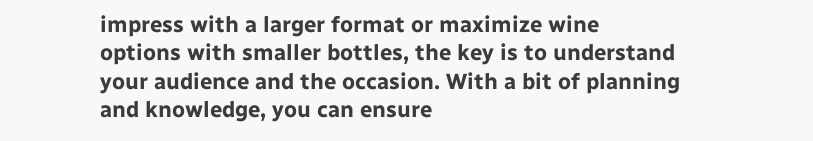impress with a larger format or maximize wine options with smaller bottles, the key is to understand your audience and the occasion. With a bit of planning and knowledge, you can ensure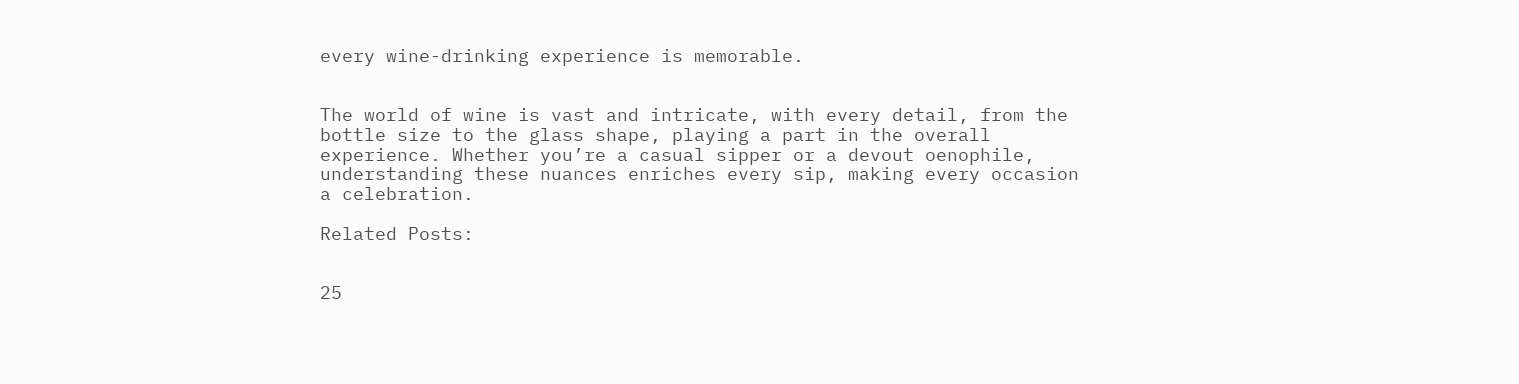every wine-drinking experience is memorable.


The world of wine is vast and intricate, with every detail, from the bottle size to the glass shape, playing a part in the overall experience. Whether you’re a casual sipper or a devout oenophile, understanding these nuances enriches every sip, making every occasion a celebration.

Related Posts:


25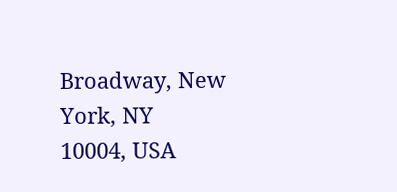Broadway, New York, NY
10004, USA